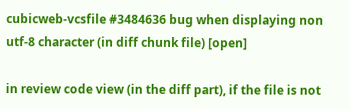cubicweb-vcsfile #3484636 bug when displaying non utf-8 character (in diff chunk file) [open]

in review code view (in the diff part), if the file is not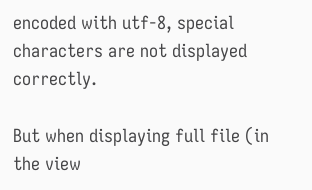encoded with utf-8, special characters are not displayed correctly.

But when displaying full file (in the view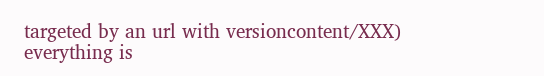targeted by an url with versioncontent/XXX) everything is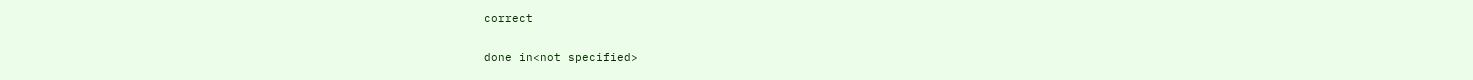correct

done in<not specified>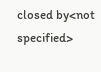closed by<not specified>